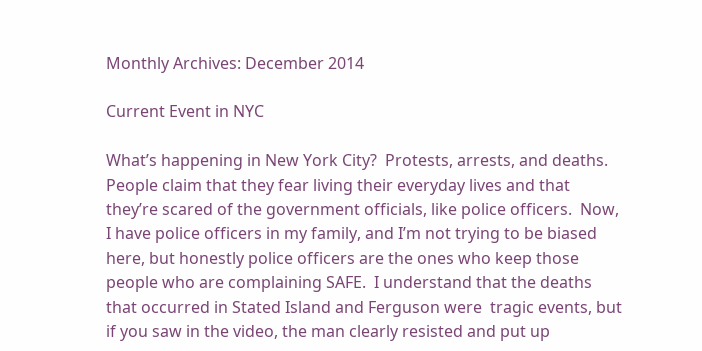Monthly Archives: December 2014

Current Event in NYC

What’s happening in New York City?  Protests, arrests, and deaths.  People claim that they fear living their everyday lives and that they’re scared of the government officials, like police officers.  Now, I have police officers in my family, and I’m not trying to be biased here, but honestly police officers are the ones who keep those people who are complaining SAFE.  I understand that the deaths that occurred in Stated Island and Ferguson were  tragic events, but if you saw in the video, the man clearly resisted and put up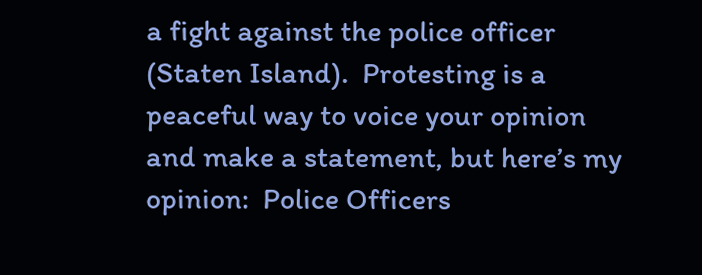a fight against the police officer (Staten Island).  Protesting is a peaceful way to voice your opinion and make a statement, but here’s my opinion:  Police Officers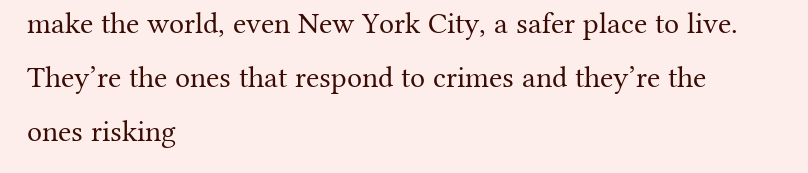make the world, even New York City, a safer place to live.  They’re the ones that respond to crimes and they’re the ones risking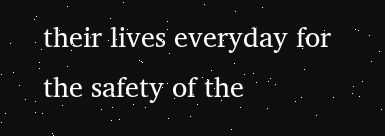their lives everyday for the safety of the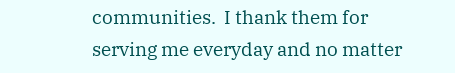communities.  I thank them for serving me everyday and no matter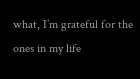what, I’m grateful for the ones in my life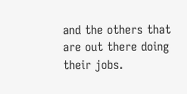and the others that are out there doing their jobs.